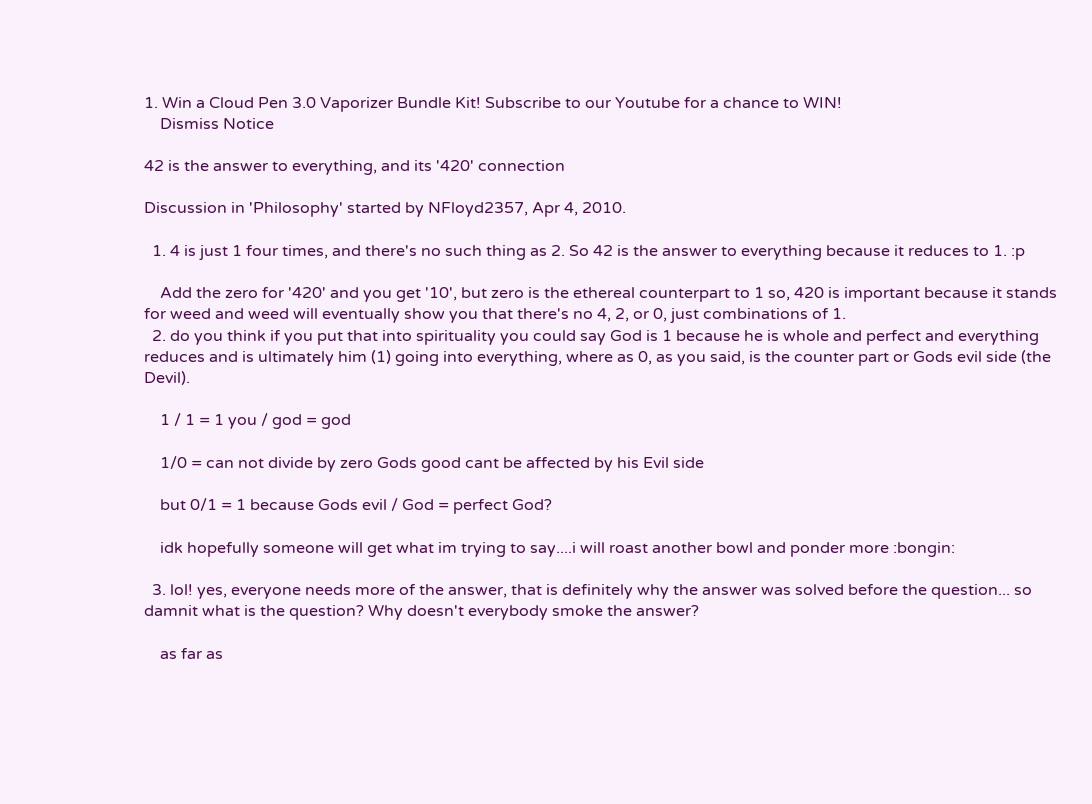1. Win a Cloud Pen 3.0 Vaporizer Bundle Kit! Subscribe to our Youtube for a chance to WIN!
    Dismiss Notice

42 is the answer to everything, and its '420' connection

Discussion in 'Philosophy' started by NFloyd2357, Apr 4, 2010.

  1. 4 is just 1 four times, and there's no such thing as 2. So 42 is the answer to everything because it reduces to 1. :p

    Add the zero for '420' and you get '10', but zero is the ethereal counterpart to 1 so, 420 is important because it stands for weed and weed will eventually show you that there's no 4, 2, or 0, just combinations of 1.
  2. do you think if you put that into spirituality you could say God is 1 because he is whole and perfect and everything reduces and is ultimately him (1) going into everything, where as 0, as you said, is the counter part or Gods evil side (the Devil).

    1 / 1 = 1 you / god = god

    1/0 = can not divide by zero Gods good cant be affected by his Evil side

    but 0/1 = 1 because Gods evil / God = perfect God?

    idk hopefully someone will get what im trying to say....i will roast another bowl and ponder more :bongin:

  3. lol! yes, everyone needs more of the answer, that is definitely why the answer was solved before the question... so damnit what is the question? Why doesn't everybody smoke the answer?

    as far as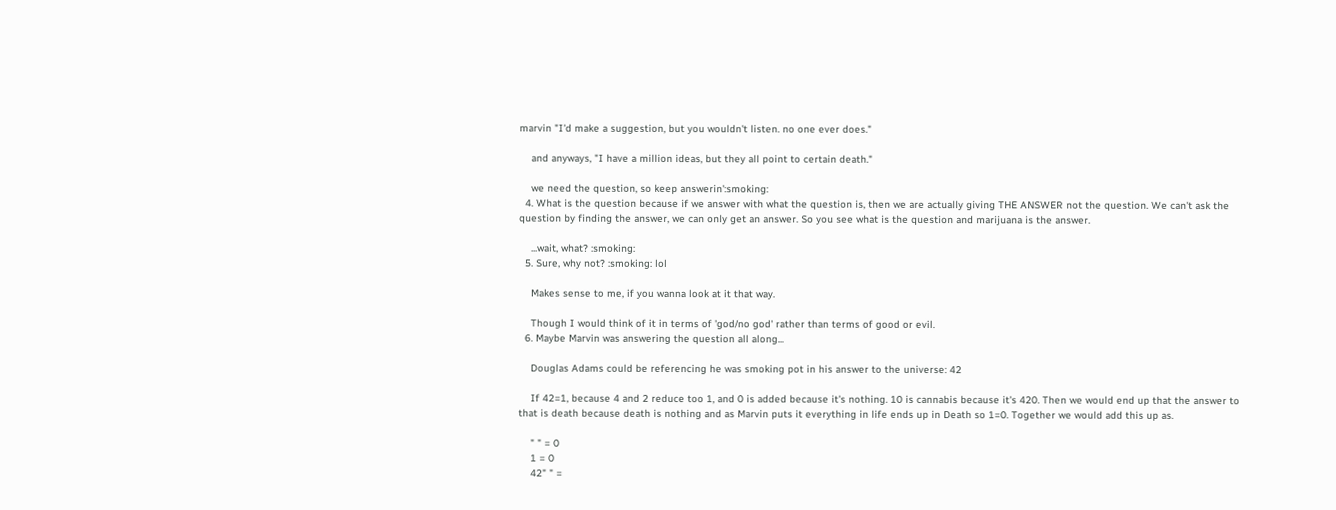marvin "I'd make a suggestion, but you wouldn't listen. no one ever does."

    and anyways, "I have a million ideas, but they all point to certain death."

    we need the question, so keep answerin':smoking:
  4. What is the question because if we answer with what the question is, then we are actually giving THE ANSWER not the question. We can't ask the question by finding the answer, we can only get an answer. So you see what is the question and marijuana is the answer.

    ...wait, what? :smoking:
  5. Sure, why not? :smoking: lol

    Makes sense to me, if you wanna look at it that way.

    Though I would think of it in terms of 'god/no god' rather than terms of good or evil.
  6. Maybe Marvin was answering the question all along...

    Douglas Adams could be referencing he was smoking pot in his answer to the universe: 42

    If 42=1, because 4 and 2 reduce too 1, and 0 is added because it's nothing. 10 is cannabis because it's 420. Then we would end up that the answer to that is death because death is nothing and as Marvin puts it everything in life ends up in Death so 1=0. Together we would add this up as.

    " " = 0
    1 = 0
    42" " =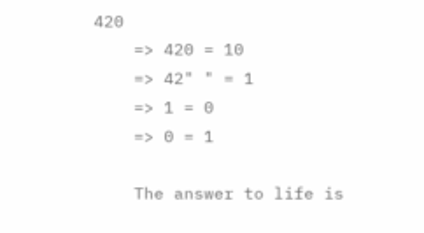420
    => 420 = 10
    => 42" " = 1
    => 1 = 0
    => 0 = 1

    The answer to life is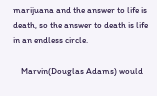marijuana and the answer to life is death, so the answer to death is life in an endless circle.

    Marvin(Douglas Adams) would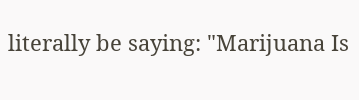literally be saying: "Marijuana Is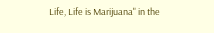Life, Life is Marijuana" in the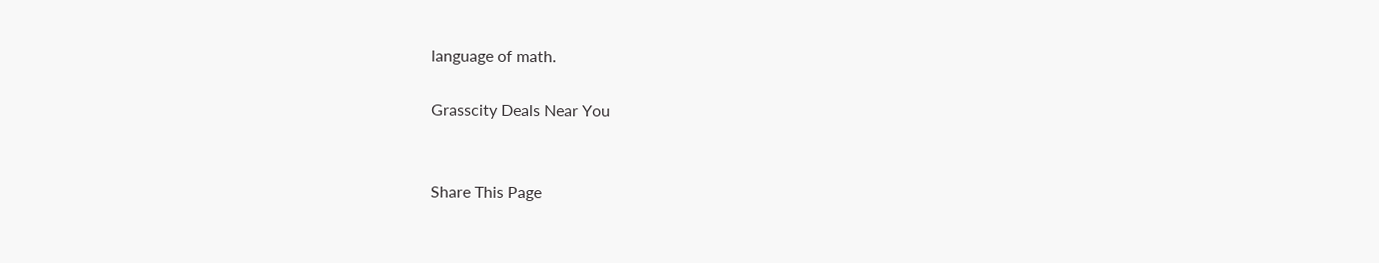language of math.

Grasscity Deals Near You


Share This Page